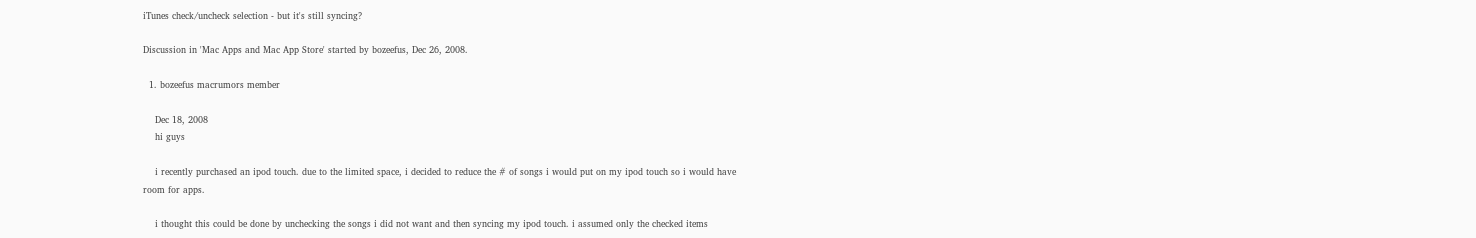iTunes check/uncheck selection - but it's still syncing?

Discussion in 'Mac Apps and Mac App Store' started by bozeefus, Dec 26, 2008.

  1. bozeefus macrumors member

    Dec 18, 2008
    hi guys

    i recently purchased an ipod touch. due to the limited space, i decided to reduce the # of songs i would put on my ipod touch so i would have room for apps.

    i thought this could be done by unchecking the songs i did not want and then syncing my ipod touch. i assumed only the checked items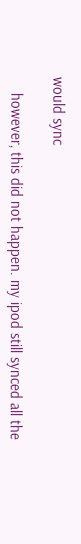would sync

    however, this did not happen. my ipod still synced all the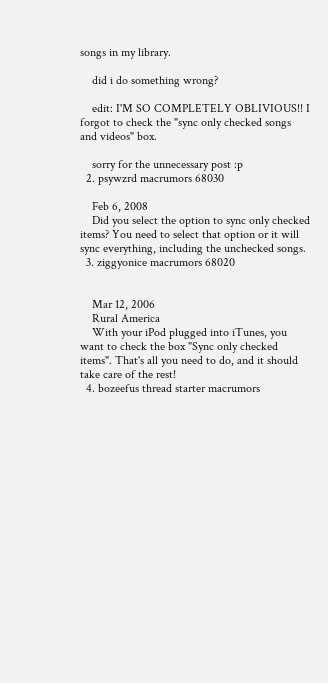songs in my library.

    did i do something wrong?

    edit: I'M SO COMPLETELY OBLIVIOUS!! I forgot to check the "sync only checked songs and videos" box.

    sorry for the unnecessary post :p
  2. psywzrd macrumors 68030

    Feb 6, 2008
    Did you select the option to sync only checked items? You need to select that option or it will sync everything, including the unchecked songs.
  3. ziggyonice macrumors 68020


    Mar 12, 2006
    Rural America
    With your iPod plugged into iTunes, you want to check the box "Sync only checked items". That's all you need to do, and it should take care of the rest!
  4. bozeefus thread starter macrumors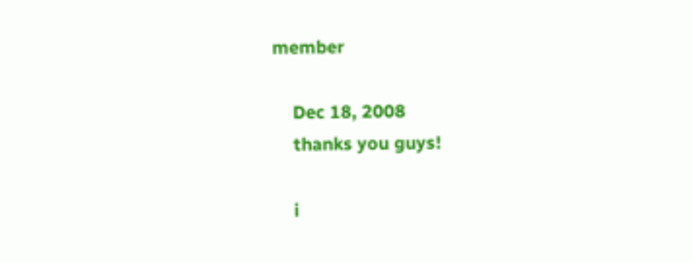member

    Dec 18, 2008
    thanks you guys!

    i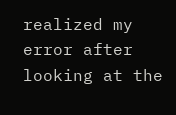realized my error after looking at the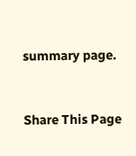summary page.


Share This Page